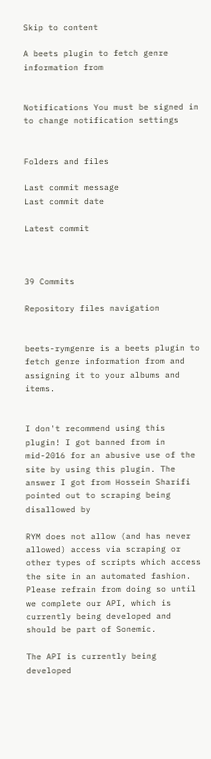Skip to content

A beets plugin to fetch genre information from


Notifications You must be signed in to change notification settings


Folders and files

Last commit message
Last commit date

Latest commit



39 Commits

Repository files navigation


beets-rymgenre is a beets plugin to fetch genre information from and assigning it to your albums and items.


I don't recommend using this plugin! I got banned from in mid-2016 for an abusive use of the site by using this plugin. The answer I got from Hossein Sharifi pointed out to scraping being disallowed by

RYM does not allow (and has never allowed) access via scraping or other types of scripts which access the site in an automated fashion. Please refrain from doing so until we complete our API, which is currently being developed and should be part of Sonemic.

The API is currently being developed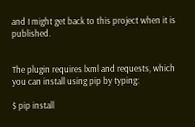and I might get back to this project when it is published.


The plugin requires lxml and requests, which you can install using pip by typing:

$ pip install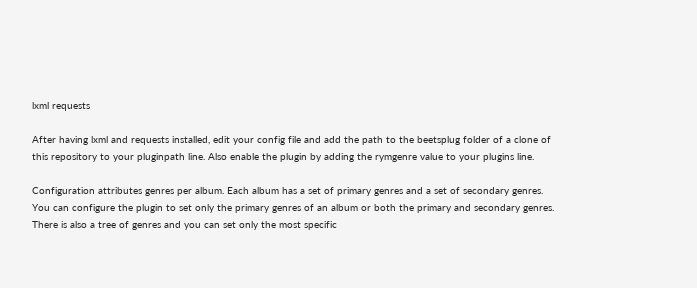lxml requests

After having lxml and requests installed, edit your config file and add the path to the beetsplug folder of a clone of this repository to your pluginpath line. Also enable the plugin by adding the rymgenre value to your plugins line.

Configuration attributes genres per album. Each album has a set of primary genres and a set of secondary genres. You can configure the plugin to set only the primary genres of an album or both the primary and secondary genres. There is also a tree of genres and you can set only the most specific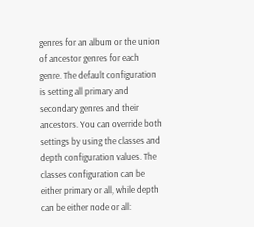genres for an album or the union of ancestor genres for each genre. The default configuration is setting all primary and secondary genres and their ancestors. You can override both settings by using the classes and depth configuration values. The classes configuration can be either primary or all, while depth can be either node or all: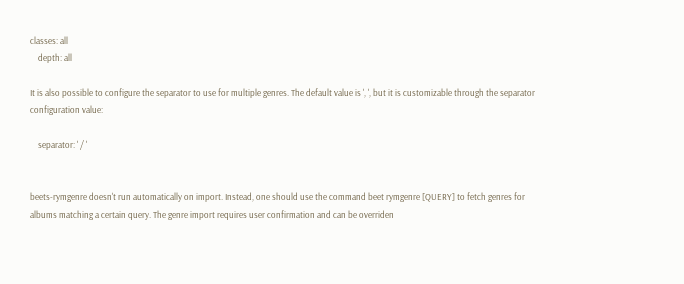classes: all
    depth: all

It is also possible to configure the separator to use for multiple genres. The default value is ', ', but it is customizable through the separator configuration value:

    separator: ' / '


beets-rymgenre doesn't run automatically on import. Instead, one should use the command beet rymgenre [QUERY] to fetch genres for albums matching a certain query. The genre import requires user confirmation and can be overriden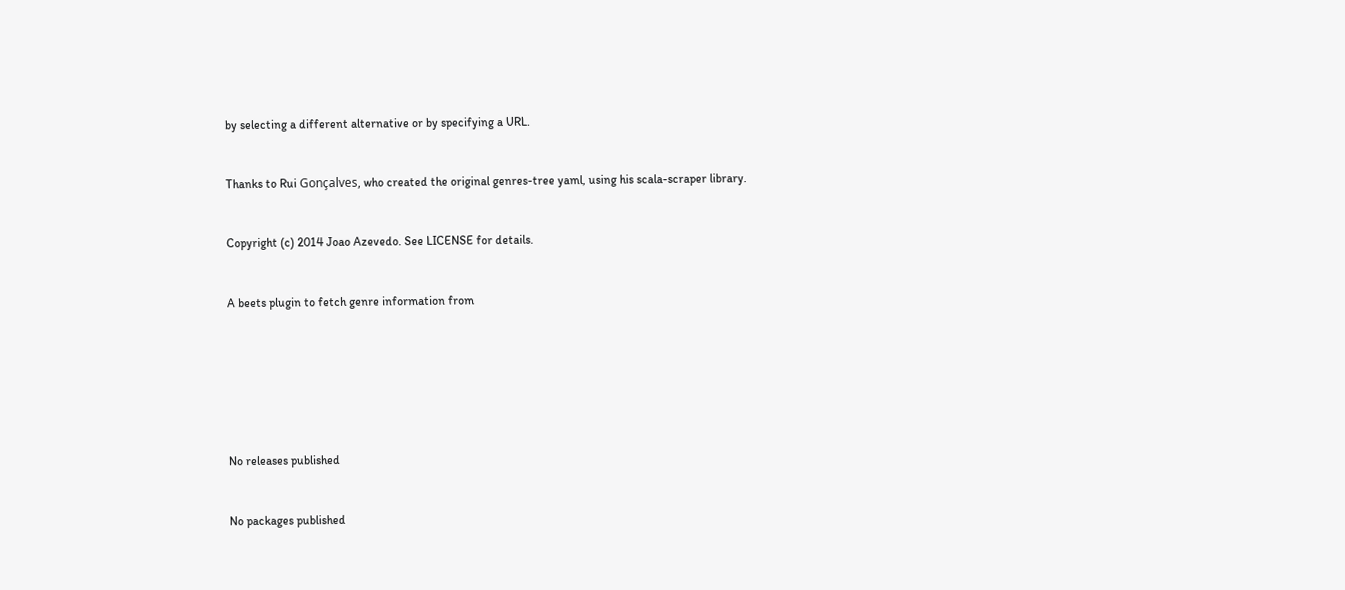by selecting a different alternative or by specifying a URL.


Thanks to Rui Gonçalves, who created the original genres-tree yaml, using his scala-scraper library.


Copyright (c) 2014 Joao Azevedo. See LICENSE for details.


A beets plugin to fetch genre information from







No releases published


No packages published